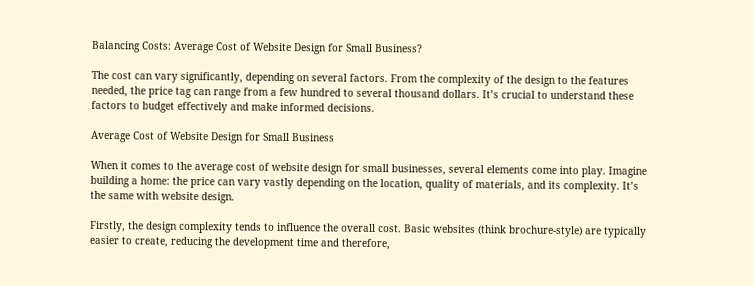Balancing Costs: Average Cost of Website Design for Small Business?

The cost can vary significantly, depending on several factors. From the complexity of the design to the features needed, the price tag can range from a few hundred to several thousand dollars. It’s crucial to understand these factors to budget effectively and make informed decisions.

Average Cost of Website Design for Small Business

When it comes to the average cost of website design for small businesses, several elements come into play. Imagine building a home: the price can vary vastly depending on the location, quality of materials, and its complexity. It’s the same with website design.

Firstly, the design complexity tends to influence the overall cost. Basic websites (think brochure-style) are typically easier to create, reducing the development time and therefore,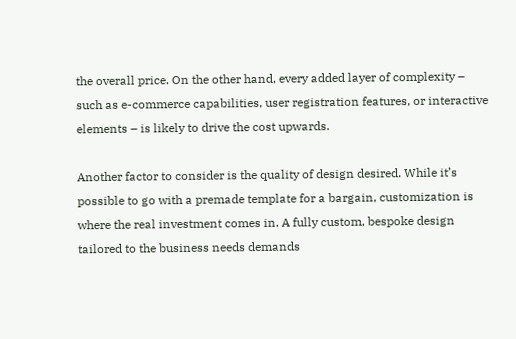the overall price. On the other hand, every added layer of complexity – such as e-commerce capabilities, user registration features, or interactive elements – is likely to drive the cost upwards.

Another factor to consider is the quality of design desired. While it’s possible to go with a premade template for a bargain, customization is where the real investment comes in. A fully custom, bespoke design tailored to the business needs demands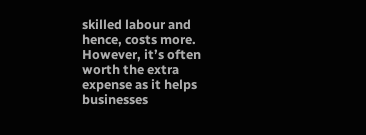skilled labour and hence, costs more. However, it’s often worth the extra expense as it helps businesses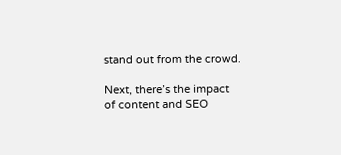stand out from the crowd.

Next, there’s the impact of content and SEO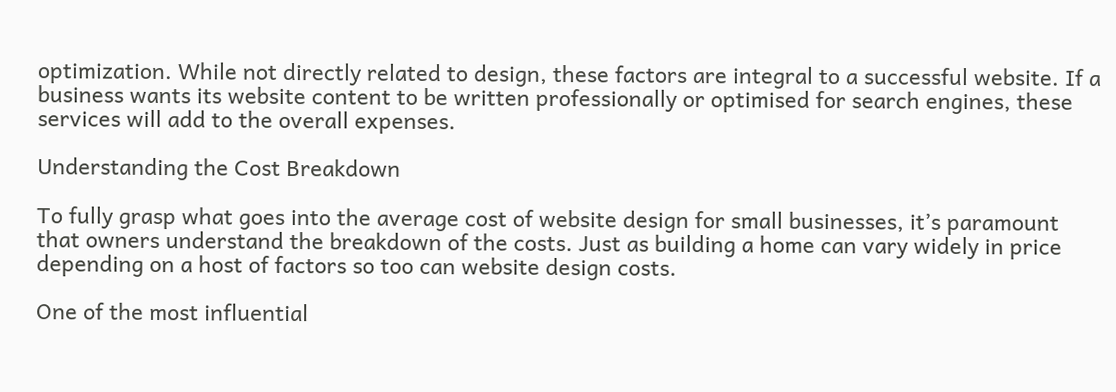optimization. While not directly related to design, these factors are integral to a successful website. If a business wants its website content to be written professionally or optimised for search engines, these services will add to the overall expenses.

Understanding the Cost Breakdown

To fully grasp what goes into the average cost of website design for small businesses, it’s paramount that owners understand the breakdown of the costs. Just as building a home can vary widely in price depending on a host of factors so too can website design costs.

One of the most influential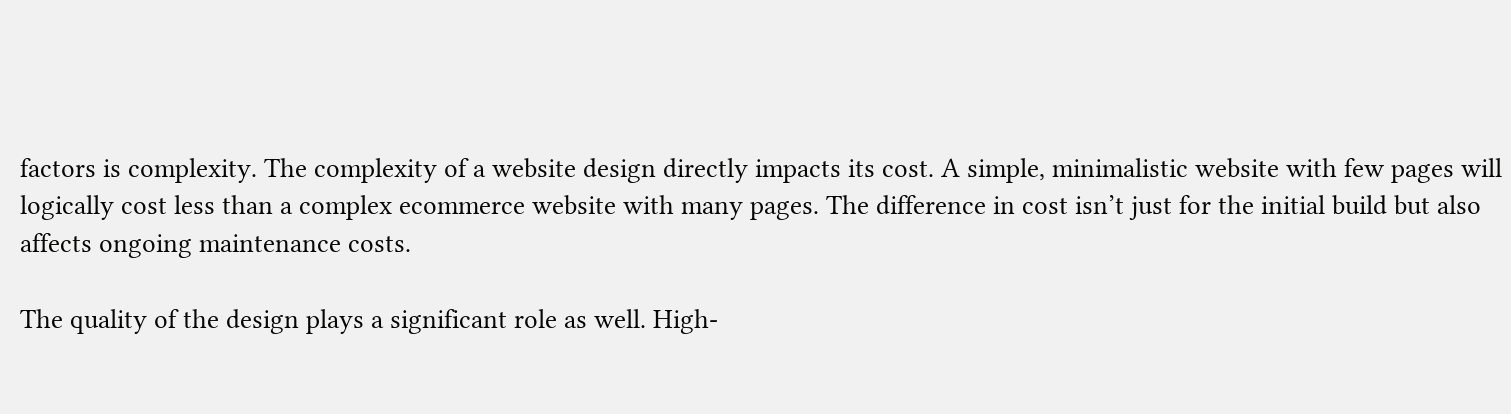factors is complexity. The complexity of a website design directly impacts its cost. A simple, minimalistic website with few pages will logically cost less than a complex ecommerce website with many pages. The difference in cost isn’t just for the initial build but also affects ongoing maintenance costs.

The quality of the design plays a significant role as well. High-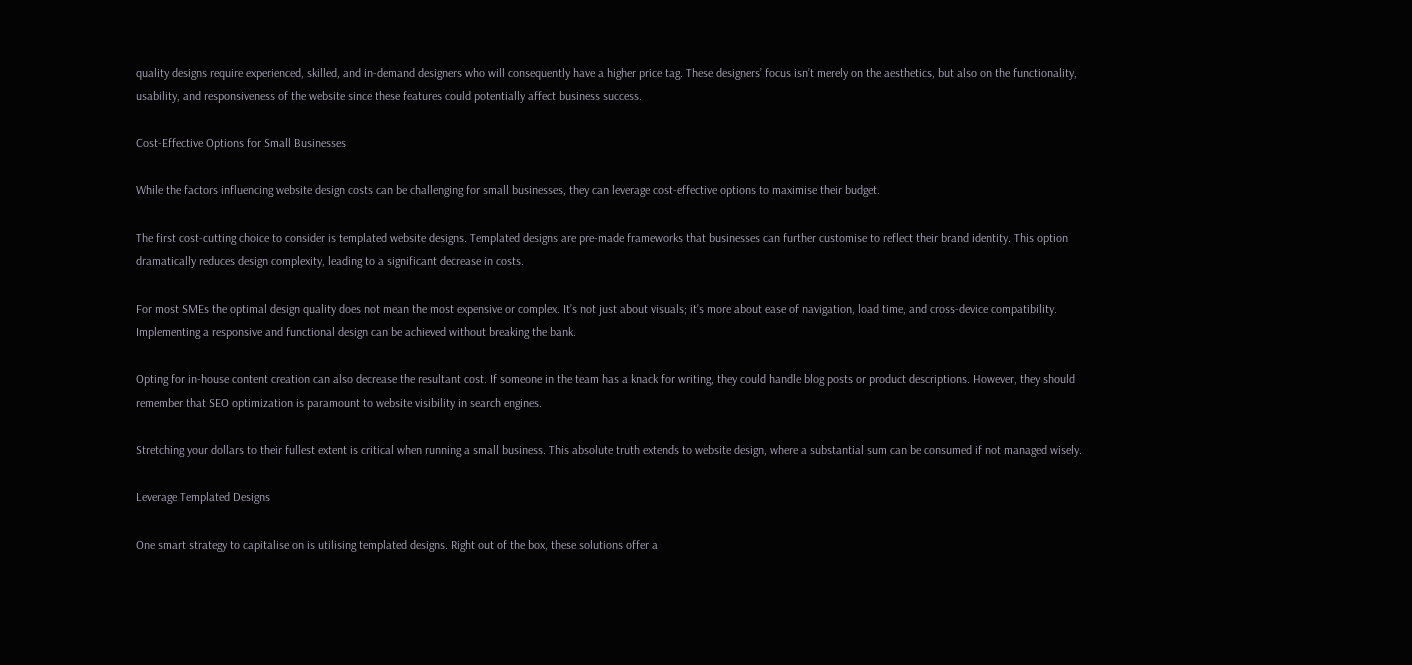quality designs require experienced, skilled, and in-demand designers who will consequently have a higher price tag. These designers’ focus isn’t merely on the aesthetics, but also on the functionality, usability, and responsiveness of the website since these features could potentially affect business success.

Cost-Effective Options for Small Businesses

While the factors influencing website design costs can be challenging for small businesses, they can leverage cost-effective options to maximise their budget.

The first cost-cutting choice to consider is templated website designs. Templated designs are pre-made frameworks that businesses can further customise to reflect their brand identity. This option dramatically reduces design complexity, leading to a significant decrease in costs.

For most SMEs the optimal design quality does not mean the most expensive or complex. It’s not just about visuals; it’s more about ease of navigation, load time, and cross-device compatibility. Implementing a responsive and functional design can be achieved without breaking the bank.

Opting for in-house content creation can also decrease the resultant cost. If someone in the team has a knack for writing, they could handle blog posts or product descriptions. However, they should remember that SEO optimization is paramount to website visibility in search engines.

Stretching your dollars to their fullest extent is critical when running a small business. This absolute truth extends to website design, where a substantial sum can be consumed if not managed wisely.

Leverage Templated Designs

One smart strategy to capitalise on is utilising templated designs. Right out of the box, these solutions offer a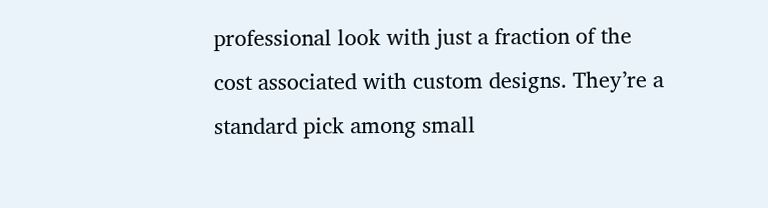professional look with just a fraction of the cost associated with custom designs. They’re a standard pick among small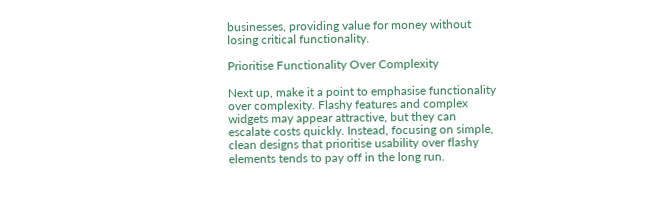businesses, providing value for money without losing critical functionality.

Prioritise Functionality Over Complexity

Next up, make it a point to emphasise functionality over complexity. Flashy features and complex widgets may appear attractive, but they can escalate costs quickly. Instead, focusing on simple, clean designs that prioritise usability over flashy elements tends to pay off in the long run.